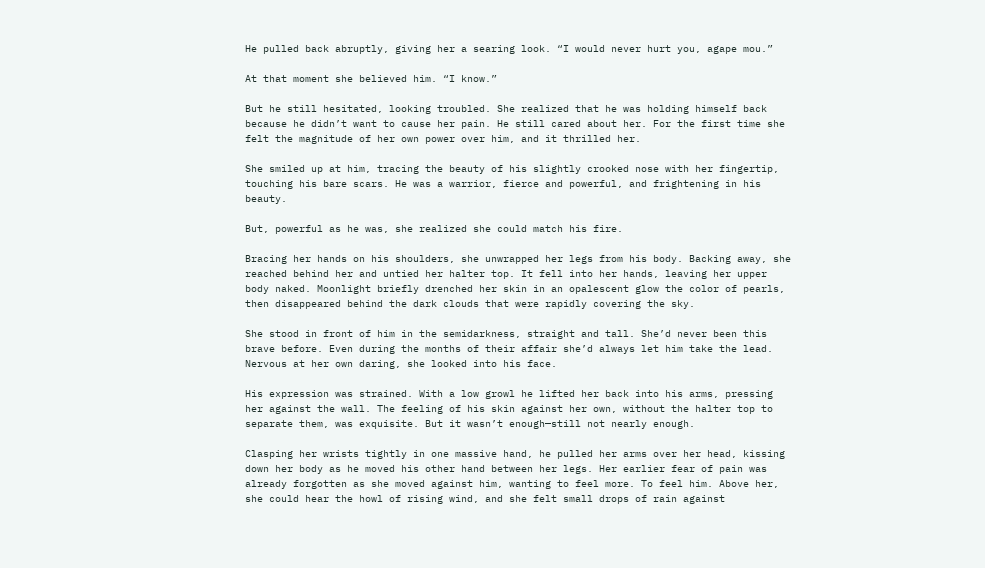He pulled back abruptly, giving her a searing look. “I would never hurt you, agape mou.”

At that moment she believed him. “I know.”

But he still hesitated, looking troubled. She realized that he was holding himself back because he didn’t want to cause her pain. He still cared about her. For the first time she felt the magnitude of her own power over him, and it thrilled her.

She smiled up at him, tracing the beauty of his slightly crooked nose with her fingertip, touching his bare scars. He was a warrior, fierce and powerful, and frightening in his beauty.

But, powerful as he was, she realized she could match his fire.

Bracing her hands on his shoulders, she unwrapped her legs from his body. Backing away, she reached behind her and untied her halter top. It fell into her hands, leaving her upper body naked. Moonlight briefly drenched her skin in an opalescent glow the color of pearls, then disappeared behind the dark clouds that were rapidly covering the sky.

She stood in front of him in the semidarkness, straight and tall. She’d never been this brave before. Even during the months of their affair she’d always let him take the lead. Nervous at her own daring, she looked into his face.

His expression was strained. With a low growl he lifted her back into his arms, pressing her against the wall. The feeling of his skin against her own, without the halter top to separate them, was exquisite. But it wasn’t enough—still not nearly enough.

Clasping her wrists tightly in one massive hand, he pulled her arms over her head, kissing down her body as he moved his other hand between her legs. Her earlier fear of pain was already forgotten as she moved against him, wanting to feel more. To feel him. Above her, she could hear the howl of rising wind, and she felt small drops of rain against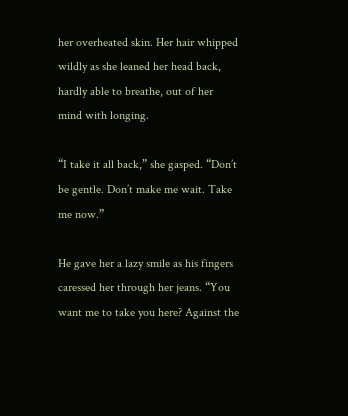her overheated skin. Her hair whipped wildly as she leaned her head back, hardly able to breathe, out of her mind with longing.

“I take it all back,” she gasped. “Don’t be gentle. Don’t make me wait. Take me now.”

He gave her a lazy smile as his fingers caressed her through her jeans. “You want me to take you here? Against the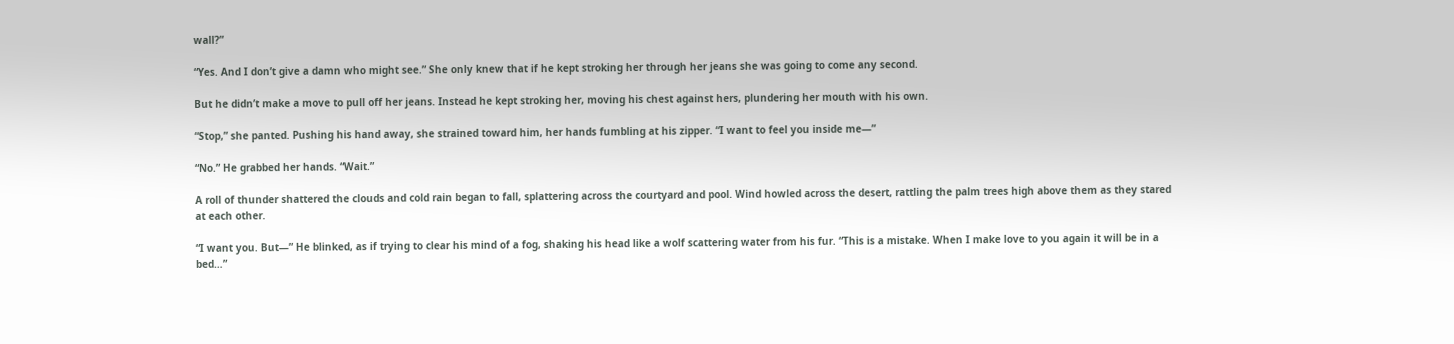wall?”

“Yes. And I don’t give a damn who might see.” She only knew that if he kept stroking her through her jeans she was going to come any second.

But he didn’t make a move to pull off her jeans. Instead he kept stroking her, moving his chest against hers, plundering her mouth with his own.

“Stop,” she panted. Pushing his hand away, she strained toward him, her hands fumbling at his zipper. “I want to feel you inside me—”

“No.” He grabbed her hands. “Wait.”

A roll of thunder shattered the clouds and cold rain began to fall, splattering across the courtyard and pool. Wind howled across the desert, rattling the palm trees high above them as they stared at each other.

“I want you. But—” He blinked, as if trying to clear his mind of a fog, shaking his head like a wolf scattering water from his fur. “This is a mistake. When I make love to you again it will be in a bed…”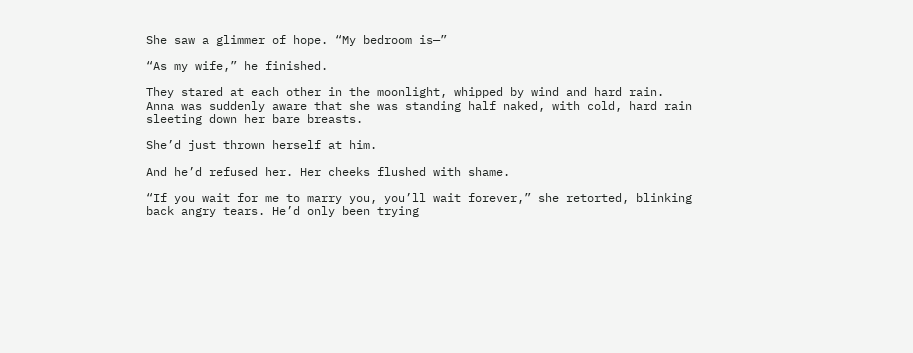She saw a glimmer of hope. “My bedroom is—”

“As my wife,” he finished.

They stared at each other in the moonlight, whipped by wind and hard rain. Anna was suddenly aware that she was standing half naked, with cold, hard rain sleeting down her bare breasts.

She’d just thrown herself at him.

And he’d refused her. Her cheeks flushed with shame.

“If you wait for me to marry you, you’ll wait forever,” she retorted, blinking back angry tears. He’d only been trying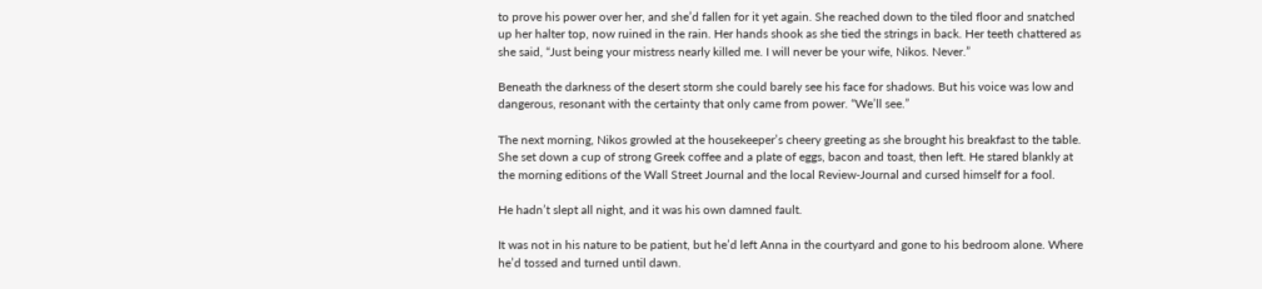to prove his power over her, and she’d fallen for it yet again. She reached down to the tiled floor and snatched up her halter top, now ruined in the rain. Her hands shook as she tied the strings in back. Her teeth chattered as she said, “Just being your mistress nearly killed me. I will never be your wife, Nikos. Never.”

Beneath the darkness of the desert storm she could barely see his face for shadows. But his voice was low and dangerous, resonant with the certainty that only came from power. “We’ll see.”

The next morning, Nikos growled at the housekeeper’s cheery greeting as she brought his breakfast to the table. She set down a cup of strong Greek coffee and a plate of eggs, bacon and toast, then left. He stared blankly at the morning editions of the Wall Street Journal and the local Review-Journal and cursed himself for a fool.

He hadn’t slept all night, and it was his own damned fault.

It was not in his nature to be patient, but he’d left Anna in the courtyard and gone to his bedroom alone. Where he’d tossed and turned until dawn.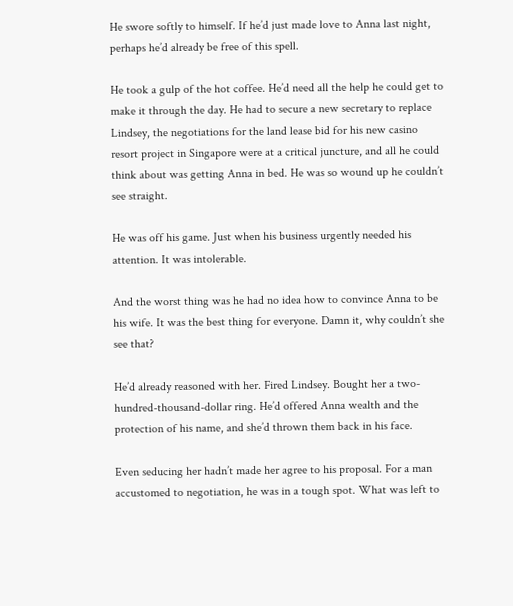He swore softly to himself. If he’d just made love to Anna last night, perhaps he’d already be free of this spell.

He took a gulp of the hot coffee. He’d need all the help he could get to make it through the day. He had to secure a new secretary to replace Lindsey, the negotiations for the land lease bid for his new casino resort project in Singapore were at a critical juncture, and all he could think about was getting Anna in bed. He was so wound up he couldn’t see straight.

He was off his game. Just when his business urgently needed his attention. It was intolerable.

And the worst thing was he had no idea how to convince Anna to be his wife. It was the best thing for everyone. Damn it, why couldn’t she see that?

He’d already reasoned with her. Fired Lindsey. Bought her a two-hundred-thousand-dollar ring. He’d offered Anna wealth and the protection of his name, and she’d thrown them back in his face.

Even seducing her hadn’t made her agree to his proposal. For a man accustomed to negotiation, he was in a tough spot. What was left to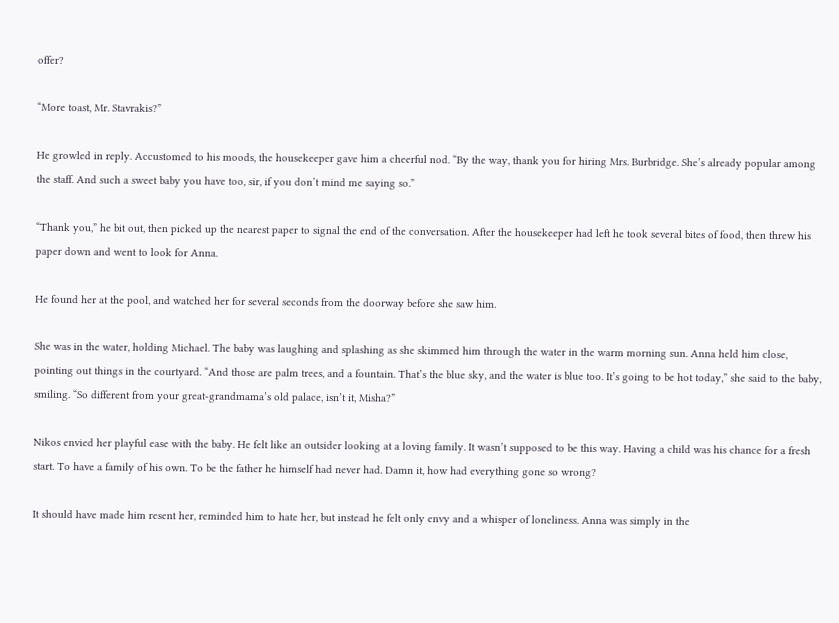offer?

“More toast, Mr. Stavrakis?”

He growled in reply. Accustomed to his moods, the housekeeper gave him a cheerful nod. “By the way, thank you for hiring Mrs. Burbridge. She’s already popular among the staff. And such a sweet baby you have too, sir, if you don’t mind me saying so.”

“Thank you,” he bit out, then picked up the nearest paper to signal the end of the conversation. After the housekeeper had left he took several bites of food, then threw his paper down and went to look for Anna.

He found her at the pool, and watched her for several seconds from the doorway before she saw him.

She was in the water, holding Michael. The baby was laughing and splashing as she skimmed him through the water in the warm morning sun. Anna held him close, pointing out things in the courtyard. “And those are palm trees, and a fountain. That’s the blue sky, and the water is blue too. It’s going to be hot today,” she said to the baby, smiling. “So different from your great-grandmama’s old palace, isn’t it, Misha?”

Nikos envied her playful ease with the baby. He felt like an outsider looking at a loving family. It wasn’t supposed to be this way. Having a child was his chance for a fresh start. To have a family of his own. To be the father he himself had never had. Damn it, how had everything gone so wrong?

It should have made him resent her, reminded him to hate her, but instead he felt only envy and a whisper of loneliness. Anna was simply in the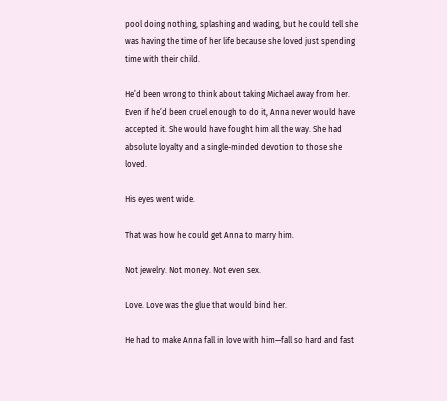pool doing nothing, splashing and wading, but he could tell she was having the time of her life because she loved just spending time with their child.

He’d been wrong to think about taking Michael away from her. Even if he’d been cruel enough to do it, Anna never would have accepted it. She would have fought him all the way. She had absolute loyalty and a single-minded devotion to those she loved.

His eyes went wide.

That was how he could get Anna to marry him.

Not jewelry. Not money. Not even sex.

Love. Love was the glue that would bind her.

He had to make Anna fall in love with him—fall so hard and fast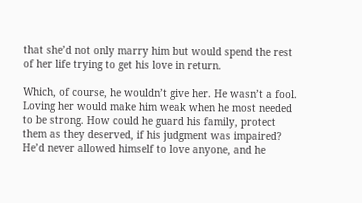that she’d not only marry him but would spend the rest of her life trying to get his love in return.

Which, of course, he wouldn’t give her. He wasn’t a fool. Loving her would make him weak when he most needed to be strong. How could he guard his family, protect them as they deserved, if his judgment was impaired? He’d never allowed himself to love anyone, and he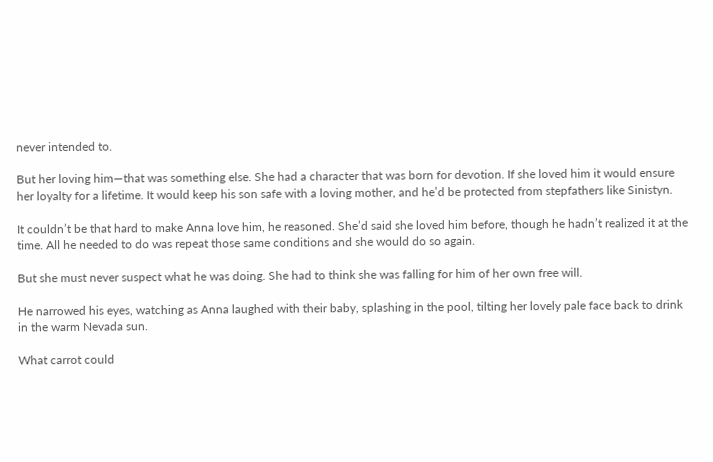never intended to.

But her loving him—that was something else. She had a character that was born for devotion. If she loved him it would ensure her loyalty for a lifetime. It would keep his son safe with a loving mother, and he’d be protected from stepfathers like Sinistyn.

It couldn’t be that hard to make Anna love him, he reasoned. She’d said she loved him before, though he hadn’t realized it at the time. All he needed to do was repeat those same conditions and she would do so again.

But she must never suspect what he was doing. She had to think she was falling for him of her own free will.

He narrowed his eyes, watching as Anna laughed with their baby, splashing in the pool, tilting her lovely pale face back to drink in the warm Nevada sun.

What carrot could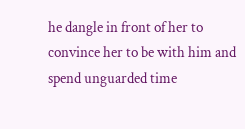he dangle in front of her to convince her to be with him and spend unguarded time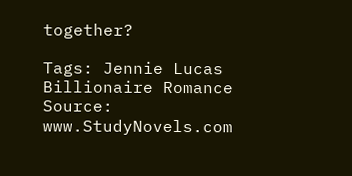together?

Tags: Jennie Lucas Billionaire Romance
Source: www.StudyNovels.com